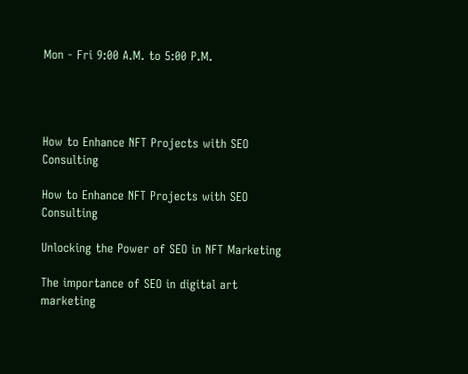Mon - Fri 9:00 A.M. to 5:00 P.M.




How to Enhance NFT Projects with SEO Consulting

How to Enhance NFT Projects with SEO Consulting

Unlocking the Power of SEO in NFT Marketing

The importance of SEO in digital art marketing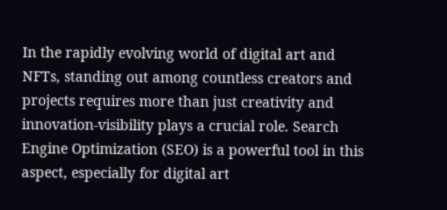In the rapidly evolving world of digital art and NFTs, standing out among countless creators and projects requires more than just creativity and innovation-visibility plays a crucial role. Search Engine Optimization (SEO) is a powerful tool in this aspect, especially for digital art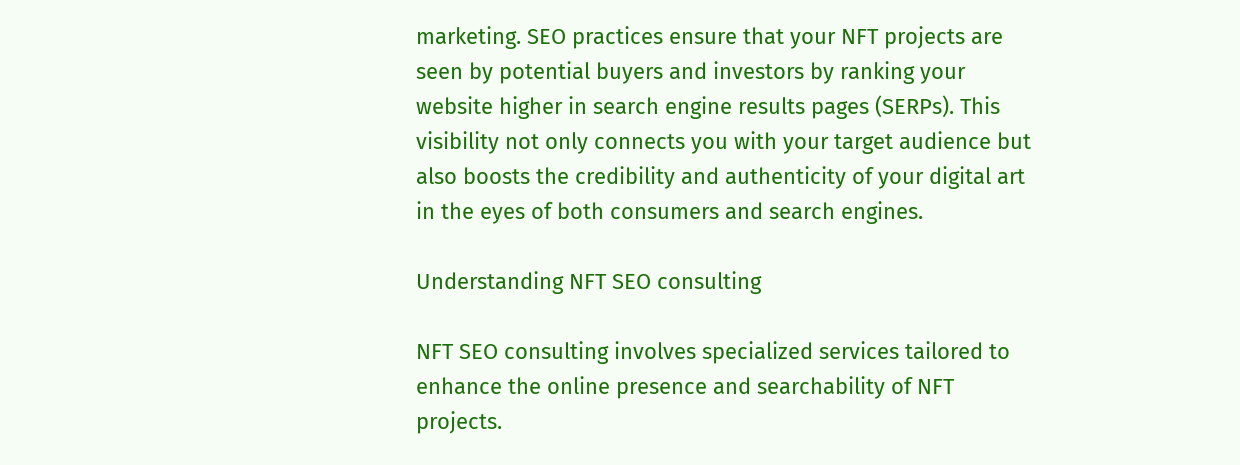marketing. SEO practices ensure that your NFT projects are seen by potential buyers and investors by ranking your website higher in search engine results pages (SERPs). This visibility not only connects you with your target audience but also boosts the credibility and authenticity of your digital art in the eyes of both consumers and search engines.

Understanding NFT SEO consulting

NFT SEO consulting involves specialized services tailored to enhance the online presence and searchability of NFT projects.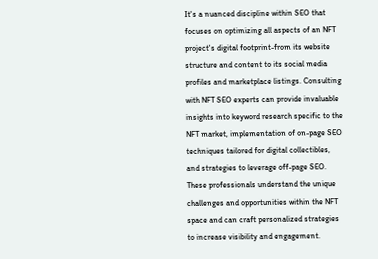It's a nuanced discipline within SEO that focuses on optimizing all aspects of an NFT project's digital footprint-from its website structure and content to its social media profiles and marketplace listings. Consulting with NFT SEO experts can provide invaluable insights into keyword research specific to the NFT market, implementation of on-page SEO techniques tailored for digital collectibles, and strategies to leverage off-page SEO. These professionals understand the unique challenges and opportunities within the NFT space and can craft personalized strategies to increase visibility and engagement.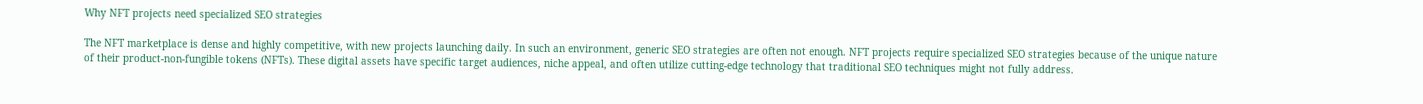Why NFT projects need specialized SEO strategies

The NFT marketplace is dense and highly competitive, with new projects launching daily. In such an environment, generic SEO strategies are often not enough. NFT projects require specialized SEO strategies because of the unique nature of their product-non-fungible tokens (NFTs). These digital assets have specific target audiences, niche appeal, and often utilize cutting-edge technology that traditional SEO techniques might not fully address.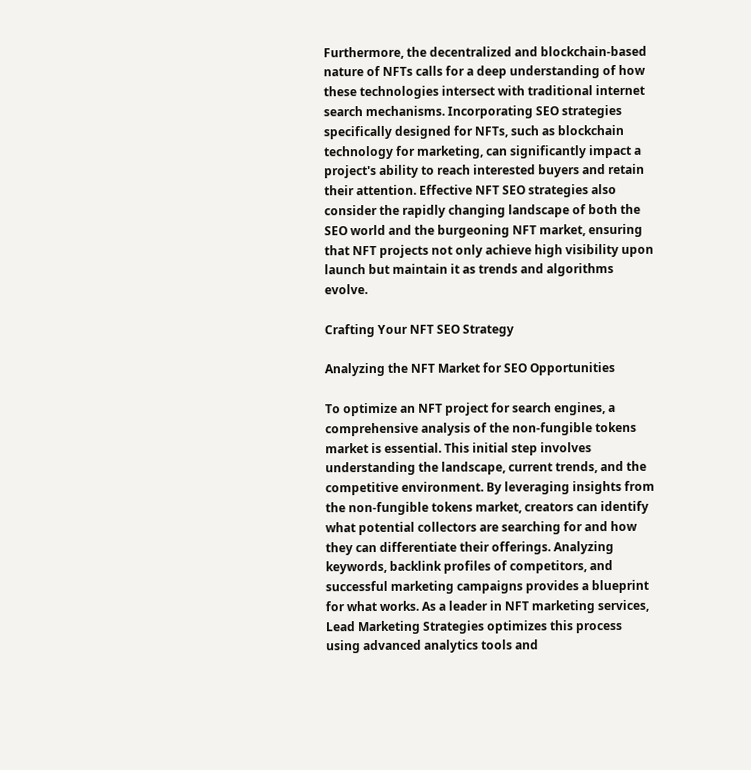Furthermore, the decentralized and blockchain-based nature of NFTs calls for a deep understanding of how these technologies intersect with traditional internet search mechanisms. Incorporating SEO strategies specifically designed for NFTs, such as blockchain technology for marketing, can significantly impact a project's ability to reach interested buyers and retain their attention. Effective NFT SEO strategies also consider the rapidly changing landscape of both the SEO world and the burgeoning NFT market, ensuring that NFT projects not only achieve high visibility upon launch but maintain it as trends and algorithms evolve.

Crafting Your NFT SEO Strategy

Analyzing the NFT Market for SEO Opportunities

To optimize an NFT project for search engines, a comprehensive analysis of the non-fungible tokens market is essential. This initial step involves understanding the landscape, current trends, and the competitive environment. By leveraging insights from the non-fungible tokens market, creators can identify what potential collectors are searching for and how they can differentiate their offerings. Analyzing keywords, backlink profiles of competitors, and successful marketing campaigns provides a blueprint for what works. As a leader in NFT marketing services, Lead Marketing Strategies optimizes this process using advanced analytics tools and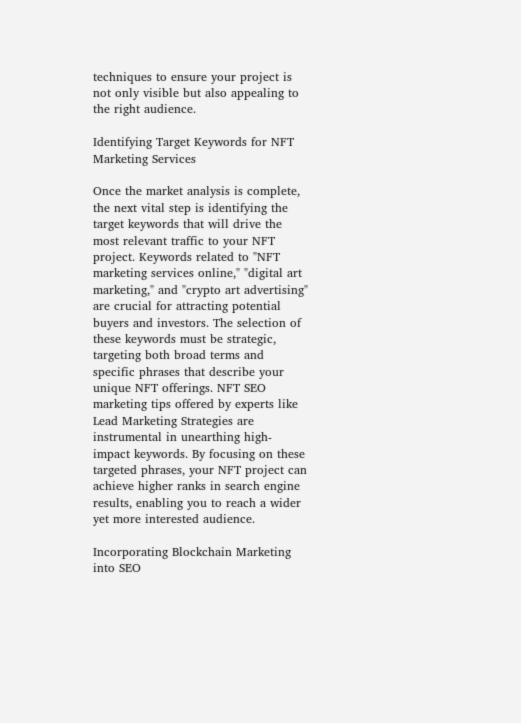techniques to ensure your project is not only visible but also appealing to the right audience.

Identifying Target Keywords for NFT Marketing Services

Once the market analysis is complete, the next vital step is identifying the target keywords that will drive the most relevant traffic to your NFT project. Keywords related to "NFT marketing services online," "digital art marketing," and "crypto art advertising" are crucial for attracting potential buyers and investors. The selection of these keywords must be strategic, targeting both broad terms and specific phrases that describe your unique NFT offerings. NFT SEO marketing tips offered by experts like Lead Marketing Strategies are instrumental in unearthing high-impact keywords. By focusing on these targeted phrases, your NFT project can achieve higher ranks in search engine results, enabling you to reach a wider yet more interested audience.

Incorporating Blockchain Marketing into SEO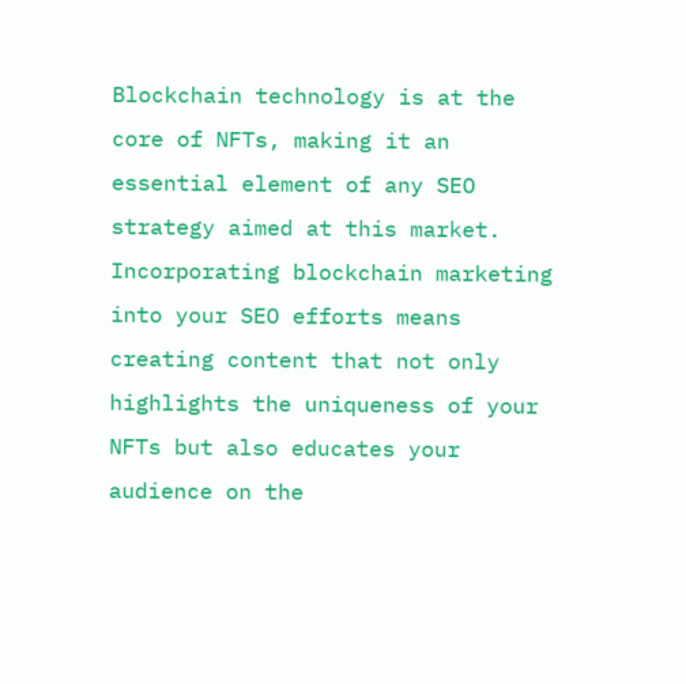Blockchain technology is at the core of NFTs, making it an essential element of any SEO strategy aimed at this market. Incorporating blockchain marketing into your SEO efforts means creating content that not only highlights the uniqueness of your NFTs but also educates your audience on the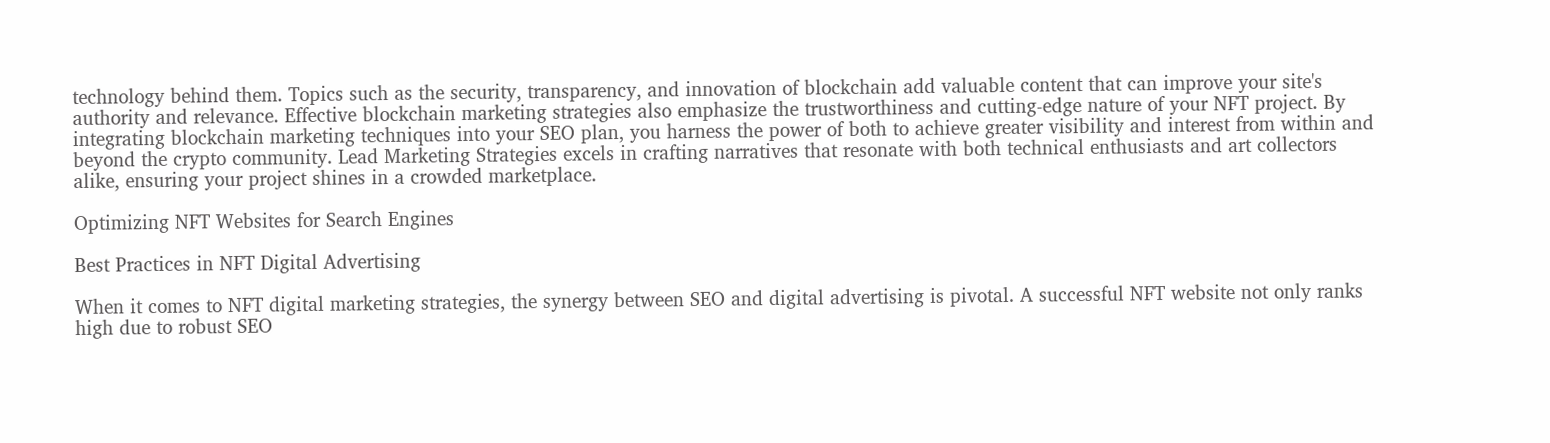technology behind them. Topics such as the security, transparency, and innovation of blockchain add valuable content that can improve your site's authority and relevance. Effective blockchain marketing strategies also emphasize the trustworthiness and cutting-edge nature of your NFT project. By integrating blockchain marketing techniques into your SEO plan, you harness the power of both to achieve greater visibility and interest from within and beyond the crypto community. Lead Marketing Strategies excels in crafting narratives that resonate with both technical enthusiasts and art collectors alike, ensuring your project shines in a crowded marketplace.

Optimizing NFT Websites for Search Engines

Best Practices in NFT Digital Advertising

When it comes to NFT digital marketing strategies, the synergy between SEO and digital advertising is pivotal. A successful NFT website not only ranks high due to robust SEO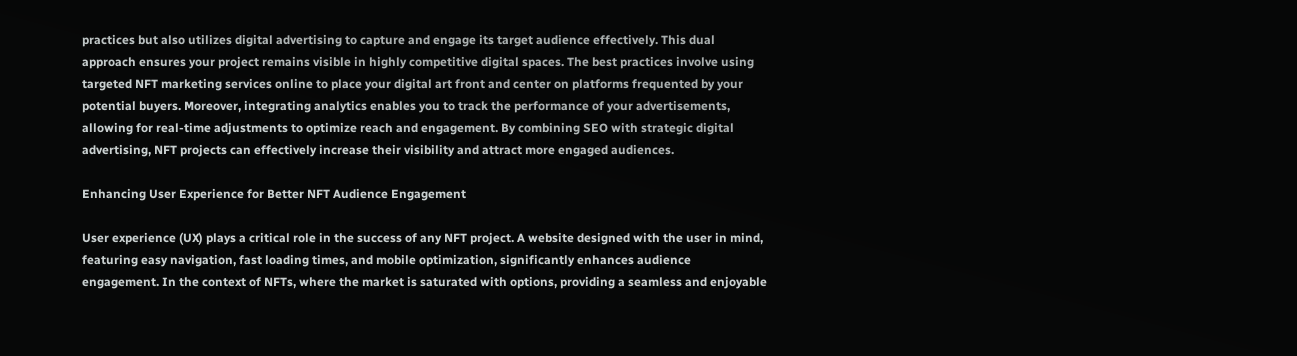practices but also utilizes digital advertising to capture and engage its target audience effectively. This dual approach ensures your project remains visible in highly competitive digital spaces. The best practices involve using targeted NFT marketing services online to place your digital art front and center on platforms frequented by your potential buyers. Moreover, integrating analytics enables you to track the performance of your advertisements, allowing for real-time adjustments to optimize reach and engagement. By combining SEO with strategic digital advertising, NFT projects can effectively increase their visibility and attract more engaged audiences.

Enhancing User Experience for Better NFT Audience Engagement

User experience (UX) plays a critical role in the success of any NFT project. A website designed with the user in mind, featuring easy navigation, fast loading times, and mobile optimization, significantly enhances audience engagement. In the context of NFTs, where the market is saturated with options, providing a seamless and enjoyable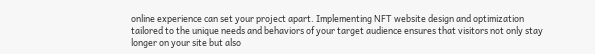online experience can set your project apart. Implementing NFT website design and optimization tailored to the unique needs and behaviors of your target audience ensures that visitors not only stay longer on your site but also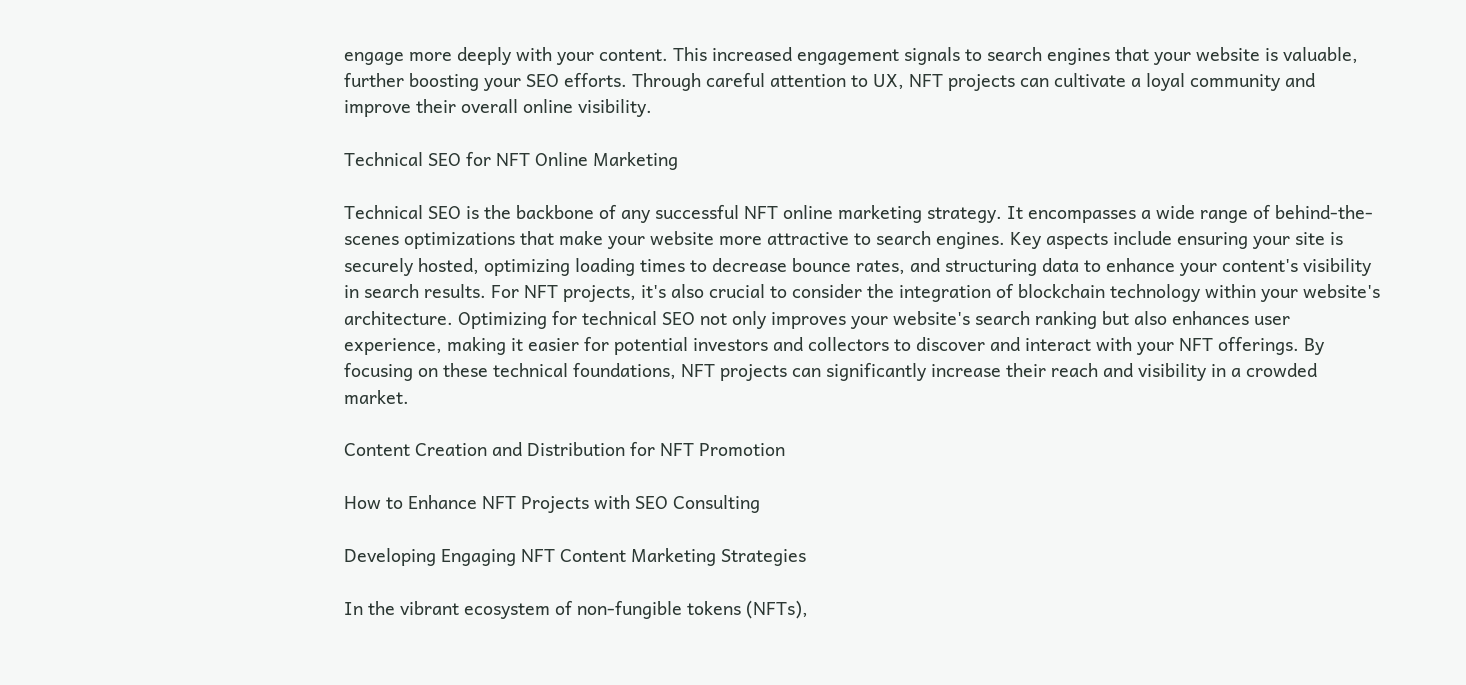engage more deeply with your content. This increased engagement signals to search engines that your website is valuable, further boosting your SEO efforts. Through careful attention to UX, NFT projects can cultivate a loyal community and improve their overall online visibility.

Technical SEO for NFT Online Marketing

Technical SEO is the backbone of any successful NFT online marketing strategy. It encompasses a wide range of behind-the-scenes optimizations that make your website more attractive to search engines. Key aspects include ensuring your site is securely hosted, optimizing loading times to decrease bounce rates, and structuring data to enhance your content's visibility in search results. For NFT projects, it's also crucial to consider the integration of blockchain technology within your website's architecture. Optimizing for technical SEO not only improves your website's search ranking but also enhances user experience, making it easier for potential investors and collectors to discover and interact with your NFT offerings. By focusing on these technical foundations, NFT projects can significantly increase their reach and visibility in a crowded market.

Content Creation and Distribution for NFT Promotion

How to Enhance NFT Projects with SEO Consulting

Developing Engaging NFT Content Marketing Strategies

In the vibrant ecosystem of non-fungible tokens (NFTs),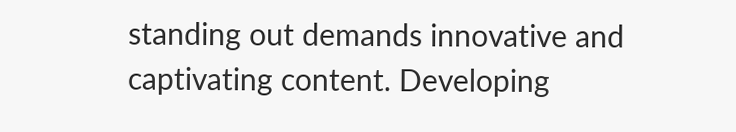standing out demands innovative and captivating content. Developing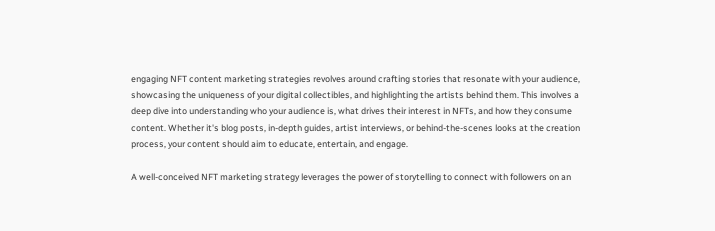engaging NFT content marketing strategies revolves around crafting stories that resonate with your audience, showcasing the uniqueness of your digital collectibles, and highlighting the artists behind them. This involves a deep dive into understanding who your audience is, what drives their interest in NFTs, and how they consume content. Whether it's blog posts, in-depth guides, artist interviews, or behind-the-scenes looks at the creation process, your content should aim to educate, entertain, and engage.

A well-conceived NFT marketing strategy leverages the power of storytelling to connect with followers on an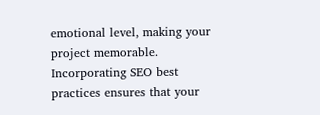emotional level, making your project memorable. Incorporating SEO best practices ensures that your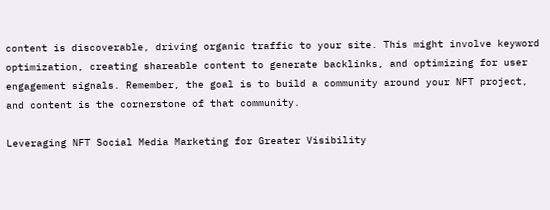content is discoverable, driving organic traffic to your site. This might involve keyword optimization, creating shareable content to generate backlinks, and optimizing for user engagement signals. Remember, the goal is to build a community around your NFT project, and content is the cornerstone of that community.

Leveraging NFT Social Media Marketing for Greater Visibility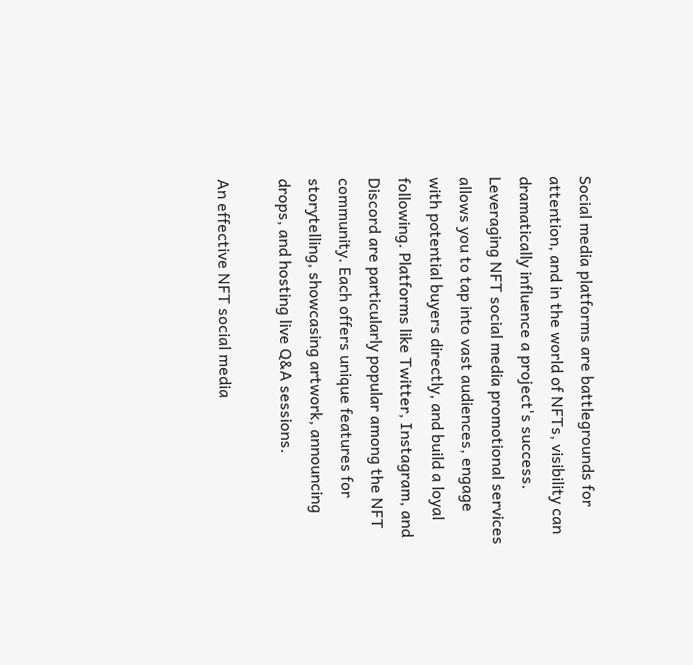Social media platforms are battlegrounds for attention, and in the world of NFTs, visibility can dramatically influence a project's success. Leveraging NFT social media promotional services allows you to tap into vast audiences, engage with potential buyers directly, and build a loyal following. Platforms like Twitter, Instagram, and Discord are particularly popular among the NFT community. Each offers unique features for storytelling, showcasing artwork, announcing drops, and hosting live Q&A sessions.

An effective NFT social media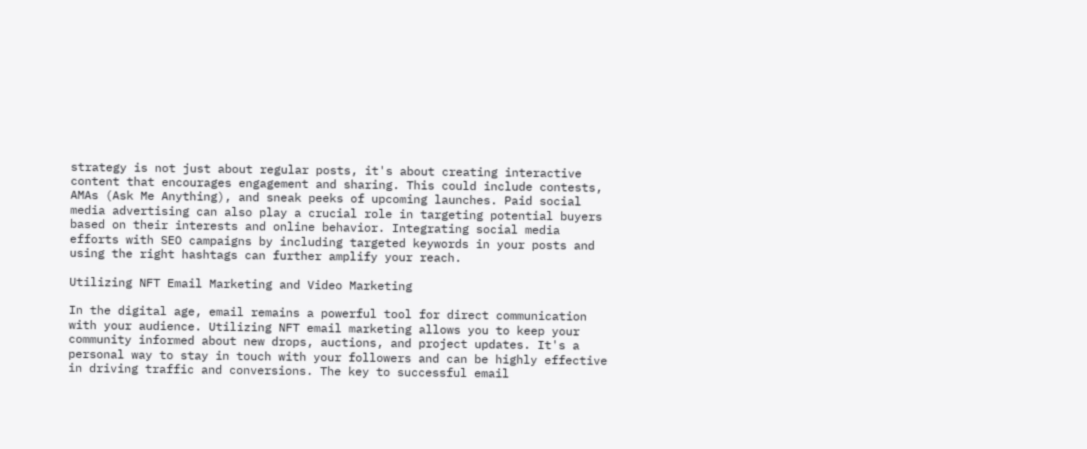strategy is not just about regular posts, it's about creating interactive content that encourages engagement and sharing. This could include contests, AMAs (Ask Me Anything), and sneak peeks of upcoming launches. Paid social media advertising can also play a crucial role in targeting potential buyers based on their interests and online behavior. Integrating social media efforts with SEO campaigns by including targeted keywords in your posts and using the right hashtags can further amplify your reach.

Utilizing NFT Email Marketing and Video Marketing

In the digital age, email remains a powerful tool for direct communication with your audience. Utilizing NFT email marketing allows you to keep your community informed about new drops, auctions, and project updates. It's a personal way to stay in touch with your followers and can be highly effective in driving traffic and conversions. The key to successful email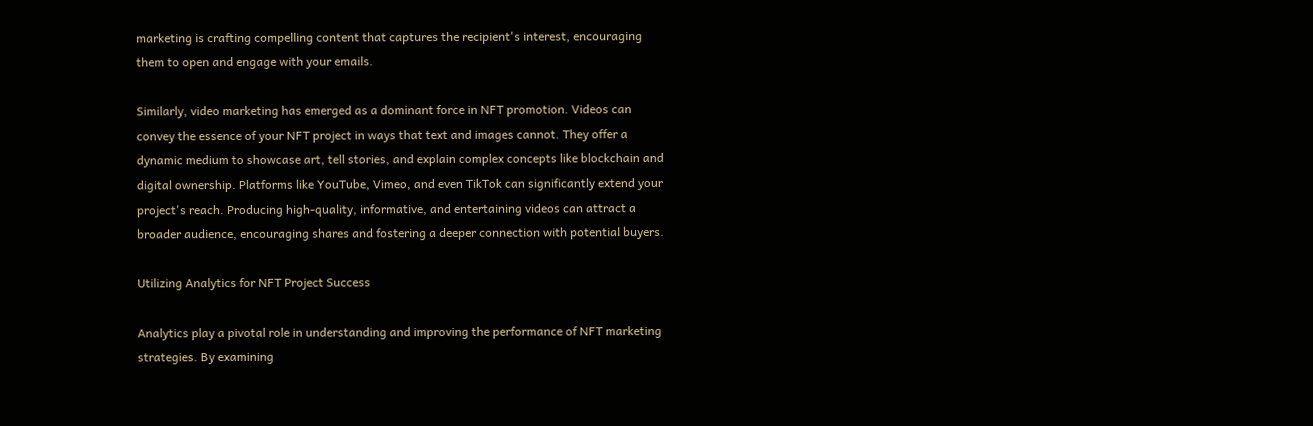marketing is crafting compelling content that captures the recipient's interest, encouraging them to open and engage with your emails.

Similarly, video marketing has emerged as a dominant force in NFT promotion. Videos can convey the essence of your NFT project in ways that text and images cannot. They offer a dynamic medium to showcase art, tell stories, and explain complex concepts like blockchain and digital ownership. Platforms like YouTube, Vimeo, and even TikTok can significantly extend your project's reach. Producing high-quality, informative, and entertaining videos can attract a broader audience, encouraging shares and fostering a deeper connection with potential buyers.

Utilizing Analytics for NFT Project Success

Analytics play a pivotal role in understanding and improving the performance of NFT marketing strategies. By examining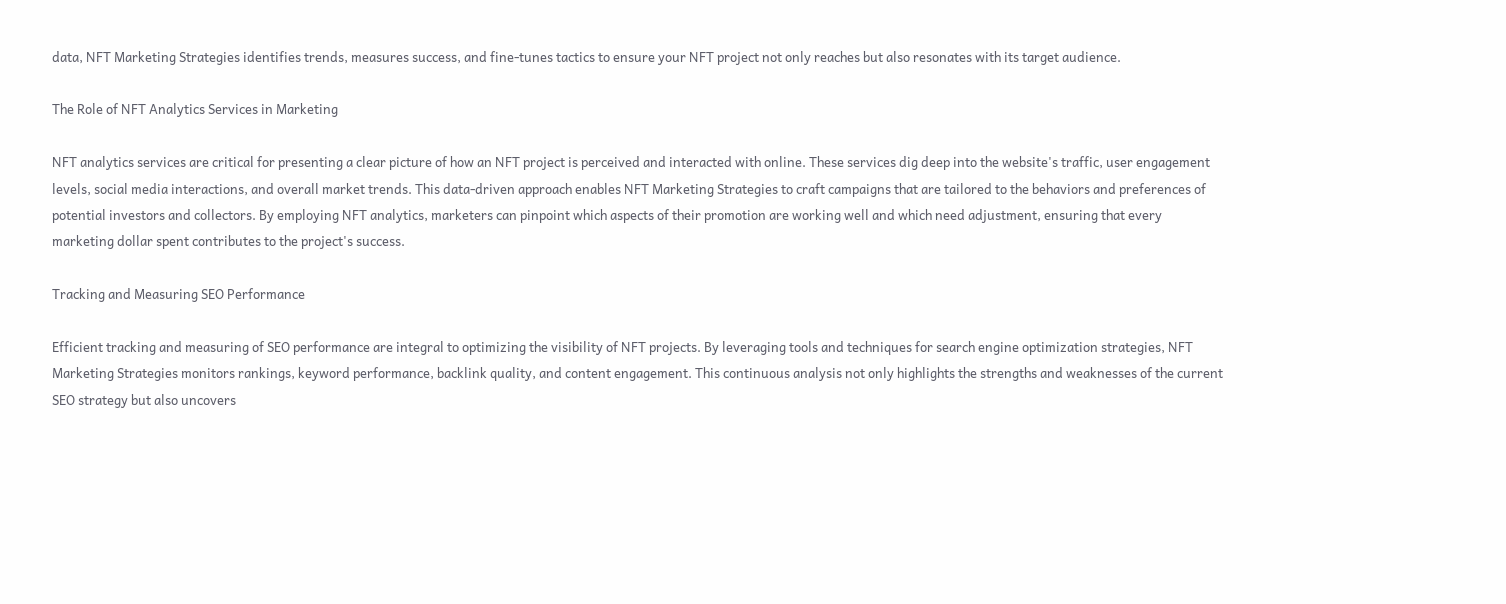data, NFT Marketing Strategies identifies trends, measures success, and fine-tunes tactics to ensure your NFT project not only reaches but also resonates with its target audience.

The Role of NFT Analytics Services in Marketing

NFT analytics services are critical for presenting a clear picture of how an NFT project is perceived and interacted with online. These services dig deep into the website's traffic, user engagement levels, social media interactions, and overall market trends. This data-driven approach enables NFT Marketing Strategies to craft campaigns that are tailored to the behaviors and preferences of potential investors and collectors. By employing NFT analytics, marketers can pinpoint which aspects of their promotion are working well and which need adjustment, ensuring that every marketing dollar spent contributes to the project's success.

Tracking and Measuring SEO Performance

Efficient tracking and measuring of SEO performance are integral to optimizing the visibility of NFT projects. By leveraging tools and techniques for search engine optimization strategies, NFT Marketing Strategies monitors rankings, keyword performance, backlink quality, and content engagement. This continuous analysis not only highlights the strengths and weaknesses of the current SEO strategy but also uncovers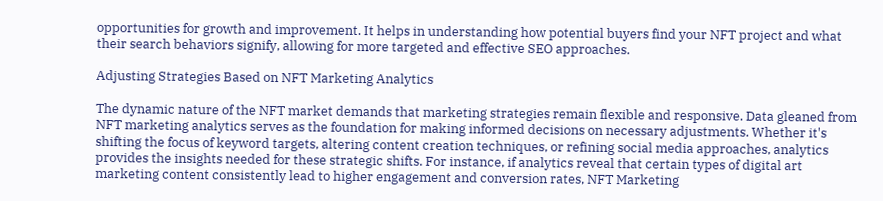opportunities for growth and improvement. It helps in understanding how potential buyers find your NFT project and what their search behaviors signify, allowing for more targeted and effective SEO approaches.

Adjusting Strategies Based on NFT Marketing Analytics

The dynamic nature of the NFT market demands that marketing strategies remain flexible and responsive. Data gleaned from NFT marketing analytics serves as the foundation for making informed decisions on necessary adjustments. Whether it's shifting the focus of keyword targets, altering content creation techniques, or refining social media approaches, analytics provides the insights needed for these strategic shifts. For instance, if analytics reveal that certain types of digital art marketing content consistently lead to higher engagement and conversion rates, NFT Marketing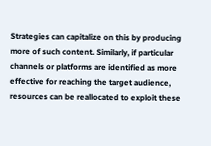Strategies can capitalize on this by producing more of such content. Similarly, if particular channels or platforms are identified as more effective for reaching the target audience, resources can be reallocated to exploit these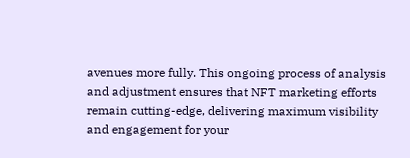avenues more fully. This ongoing process of analysis and adjustment ensures that NFT marketing efforts remain cutting-edge, delivering maximum visibility and engagement for your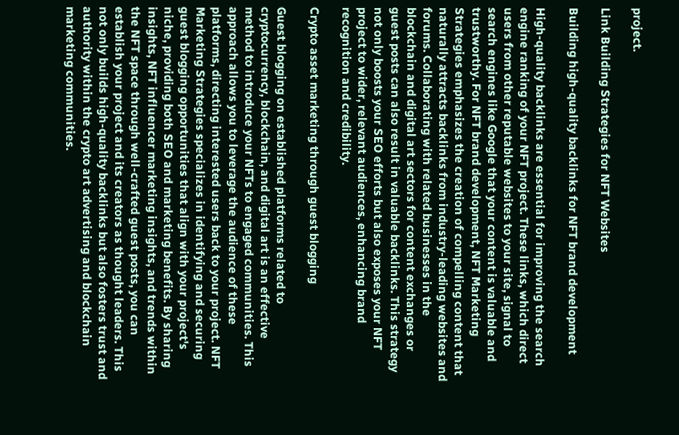project.

Link Building Strategies for NFT Websites

Building high-quality backlinks for NFT brand development

High-quality backlinks are essential for improving the search engine ranking of your NFT project. These links, which direct users from other reputable websites to your site, signal to search engines like Google that your content is valuable and trustworthy. For NFT brand development, NFT Marketing Strategies emphasizes the creation of compelling content that naturally attracts backlinks from industry-leading websites and forums. Collaborating with related businesses in the blockchain and digital art sectors for content exchanges or guest posts can also result in valuable backlinks. This strategy not only boosts your SEO efforts but also exposes your NFT project to wider, relevant audiences, enhancing brand recognition and credibility.

Crypto asset marketing through guest blogging

Guest blogging on established platforms related to cryptocurrency, blockchain, and digital art is an effective method to introduce your NFTs to engaged communities. This approach allows you to leverage the audience of these platforms, directing interested users back to your project. NFT Marketing Strategies specializes in identifying and securing guest blogging opportunities that align with your project's niche, providing both SEO and marketing benefits. By sharing insights, NFT influencer marketing insights, and trends within the NFT space through well-crafted guest posts, you can establish your project and its creators as thought leaders. This not only builds high-quality backlinks but also fosters trust and authority within the crypto art advertising and blockchain marketing communities.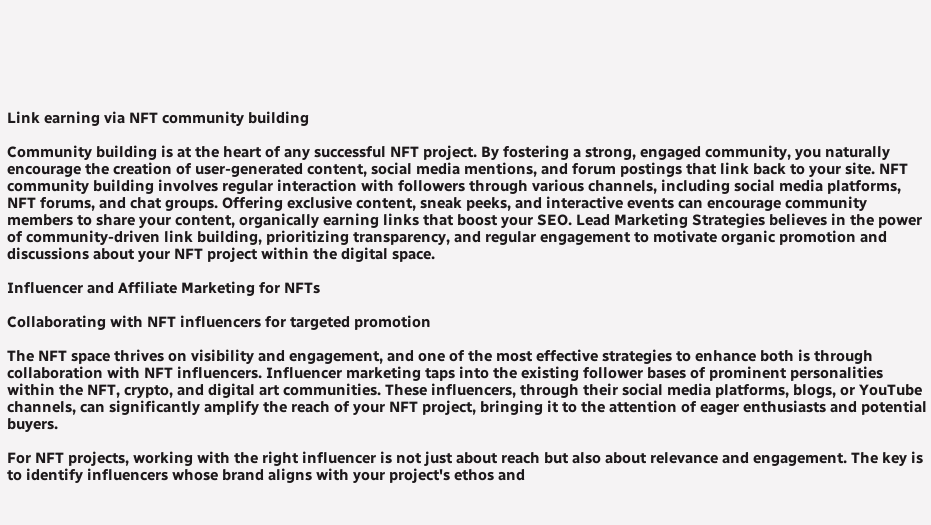Link earning via NFT community building

Community building is at the heart of any successful NFT project. By fostering a strong, engaged community, you naturally encourage the creation of user-generated content, social media mentions, and forum postings that link back to your site. NFT community building involves regular interaction with followers through various channels, including social media platforms, NFT forums, and chat groups. Offering exclusive content, sneak peeks, and interactive events can encourage community members to share your content, organically earning links that boost your SEO. Lead Marketing Strategies believes in the power of community-driven link building, prioritizing transparency, and regular engagement to motivate organic promotion and discussions about your NFT project within the digital space.

Influencer and Affiliate Marketing for NFTs

Collaborating with NFT influencers for targeted promotion

The NFT space thrives on visibility and engagement, and one of the most effective strategies to enhance both is through collaboration with NFT influencers. Influencer marketing taps into the existing follower bases of prominent personalities within the NFT, crypto, and digital art communities. These influencers, through their social media platforms, blogs, or YouTube channels, can significantly amplify the reach of your NFT project, bringing it to the attention of eager enthusiasts and potential buyers.

For NFT projects, working with the right influencer is not just about reach but also about relevance and engagement. The key is to identify influencers whose brand aligns with your project's ethos and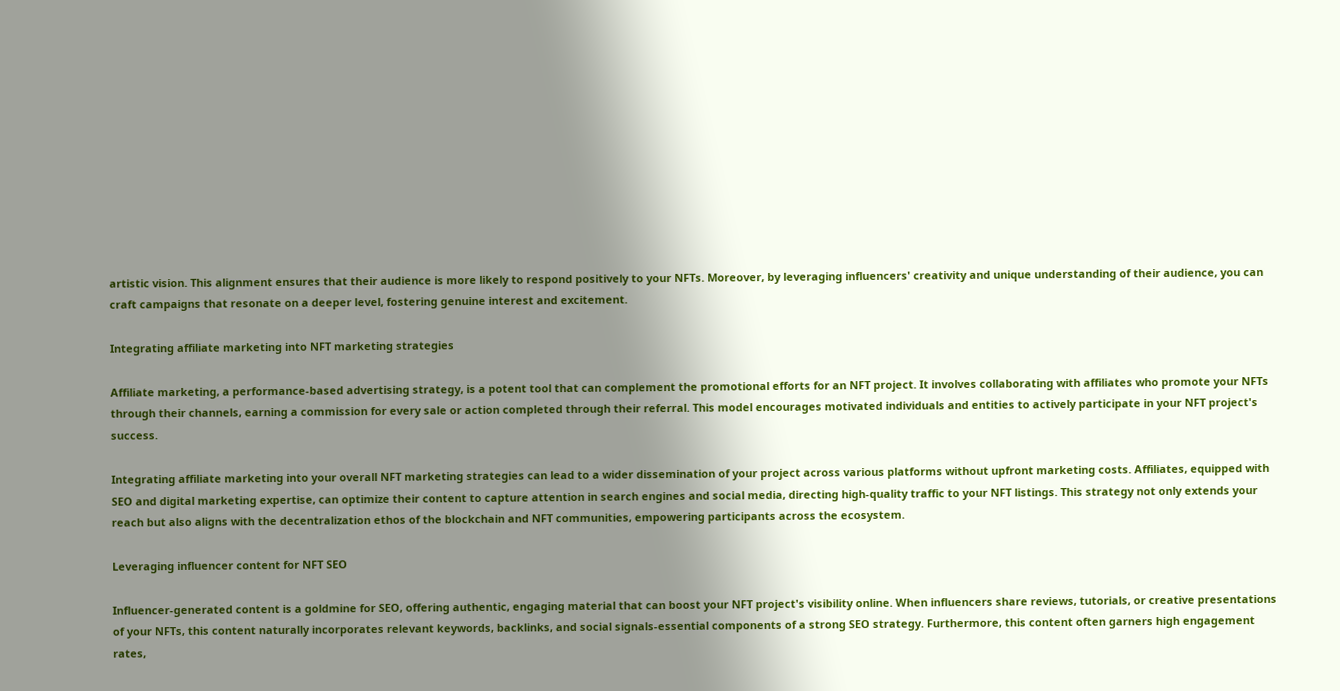artistic vision. This alignment ensures that their audience is more likely to respond positively to your NFTs. Moreover, by leveraging influencers' creativity and unique understanding of their audience, you can craft campaigns that resonate on a deeper level, fostering genuine interest and excitement.

Integrating affiliate marketing into NFT marketing strategies

Affiliate marketing, a performance-based advertising strategy, is a potent tool that can complement the promotional efforts for an NFT project. It involves collaborating with affiliates who promote your NFTs through their channels, earning a commission for every sale or action completed through their referral. This model encourages motivated individuals and entities to actively participate in your NFT project's success.

Integrating affiliate marketing into your overall NFT marketing strategies can lead to a wider dissemination of your project across various platforms without upfront marketing costs. Affiliates, equipped with SEO and digital marketing expertise, can optimize their content to capture attention in search engines and social media, directing high-quality traffic to your NFT listings. This strategy not only extends your reach but also aligns with the decentralization ethos of the blockchain and NFT communities, empowering participants across the ecosystem.

Leveraging influencer content for NFT SEO

Influencer-generated content is a goldmine for SEO, offering authentic, engaging material that can boost your NFT project's visibility online. When influencers share reviews, tutorials, or creative presentations of your NFTs, this content naturally incorporates relevant keywords, backlinks, and social signals-essential components of a strong SEO strategy. Furthermore, this content often garners high engagement rates,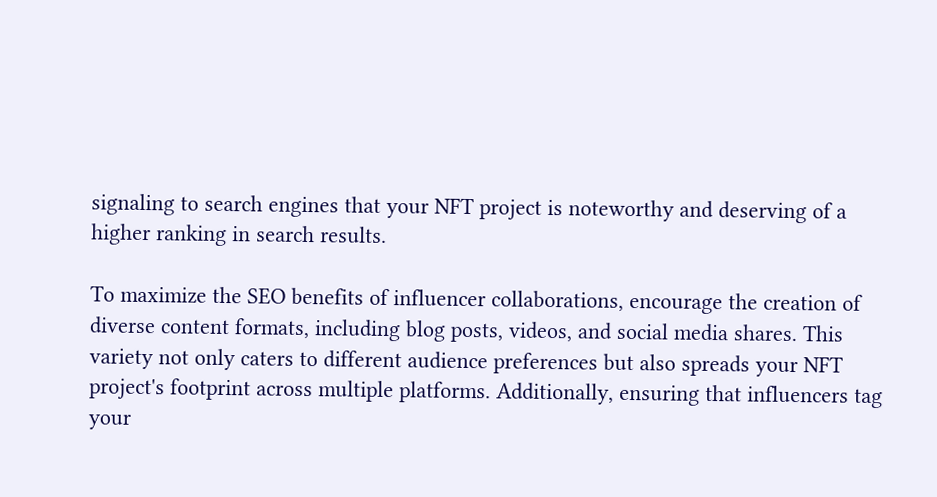signaling to search engines that your NFT project is noteworthy and deserving of a higher ranking in search results.

To maximize the SEO benefits of influencer collaborations, encourage the creation of diverse content formats, including blog posts, videos, and social media shares. This variety not only caters to different audience preferences but also spreads your NFT project's footprint across multiple platforms. Additionally, ensuring that influencers tag your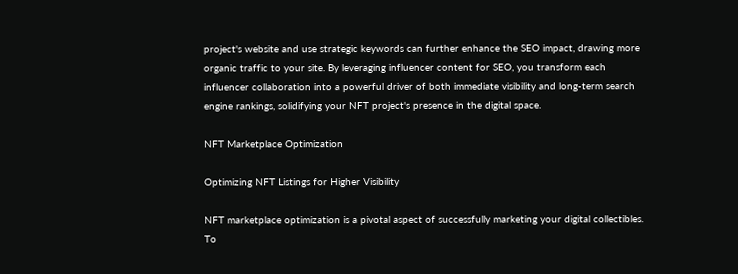project's website and use strategic keywords can further enhance the SEO impact, drawing more organic traffic to your site. By leveraging influencer content for SEO, you transform each influencer collaboration into a powerful driver of both immediate visibility and long-term search engine rankings, solidifying your NFT project's presence in the digital space.

NFT Marketplace Optimization

Optimizing NFT Listings for Higher Visibility

NFT marketplace optimization is a pivotal aspect of successfully marketing your digital collectibles. To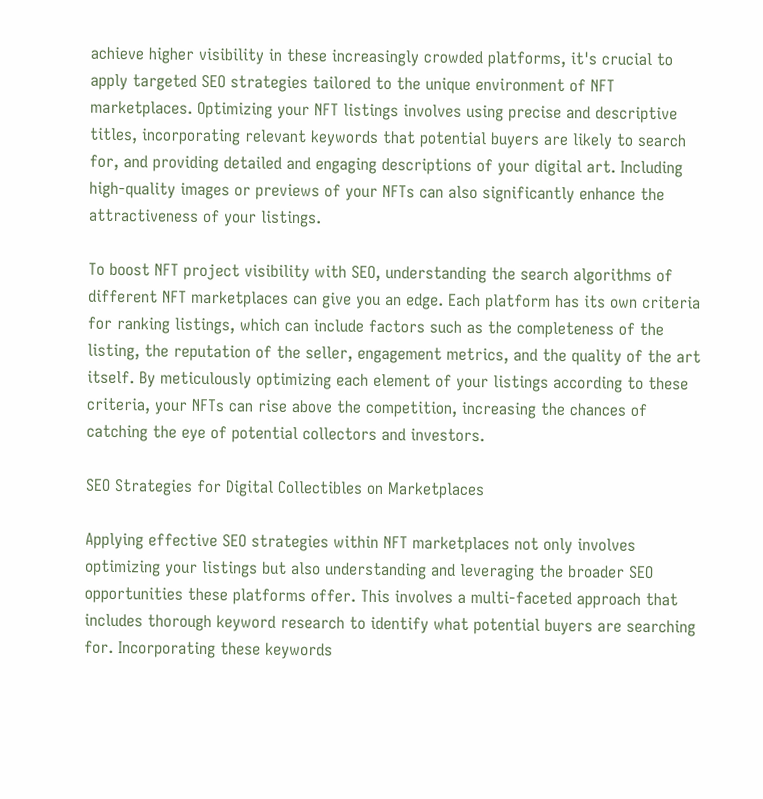achieve higher visibility in these increasingly crowded platforms, it's crucial to apply targeted SEO strategies tailored to the unique environment of NFT marketplaces. Optimizing your NFT listings involves using precise and descriptive titles, incorporating relevant keywords that potential buyers are likely to search for, and providing detailed and engaging descriptions of your digital art. Including high-quality images or previews of your NFTs can also significantly enhance the attractiveness of your listings.

To boost NFT project visibility with SEO, understanding the search algorithms of different NFT marketplaces can give you an edge. Each platform has its own criteria for ranking listings, which can include factors such as the completeness of the listing, the reputation of the seller, engagement metrics, and the quality of the art itself. By meticulously optimizing each element of your listings according to these criteria, your NFTs can rise above the competition, increasing the chances of catching the eye of potential collectors and investors.

SEO Strategies for Digital Collectibles on Marketplaces

Applying effective SEO strategies within NFT marketplaces not only involves optimizing your listings but also understanding and leveraging the broader SEO opportunities these platforms offer. This involves a multi-faceted approach that includes thorough keyword research to identify what potential buyers are searching for. Incorporating these keywords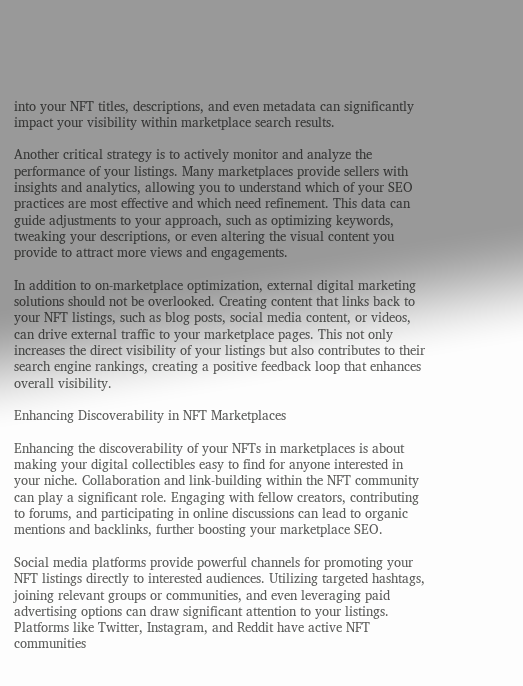into your NFT titles, descriptions, and even metadata can significantly impact your visibility within marketplace search results.

Another critical strategy is to actively monitor and analyze the performance of your listings. Many marketplaces provide sellers with insights and analytics, allowing you to understand which of your SEO practices are most effective and which need refinement. This data can guide adjustments to your approach, such as optimizing keywords, tweaking your descriptions, or even altering the visual content you provide to attract more views and engagements.

In addition to on-marketplace optimization, external digital marketing solutions should not be overlooked. Creating content that links back to your NFT listings, such as blog posts, social media content, or videos, can drive external traffic to your marketplace pages. This not only increases the direct visibility of your listings but also contributes to their search engine rankings, creating a positive feedback loop that enhances overall visibility.

Enhancing Discoverability in NFT Marketplaces

Enhancing the discoverability of your NFTs in marketplaces is about making your digital collectibles easy to find for anyone interested in your niche. Collaboration and link-building within the NFT community can play a significant role. Engaging with fellow creators, contributing to forums, and participating in online discussions can lead to organic mentions and backlinks, further boosting your marketplace SEO.

Social media platforms provide powerful channels for promoting your NFT listings directly to interested audiences. Utilizing targeted hashtags, joining relevant groups or communities, and even leveraging paid advertising options can draw significant attention to your listings. Platforms like Twitter, Instagram, and Reddit have active NFT communities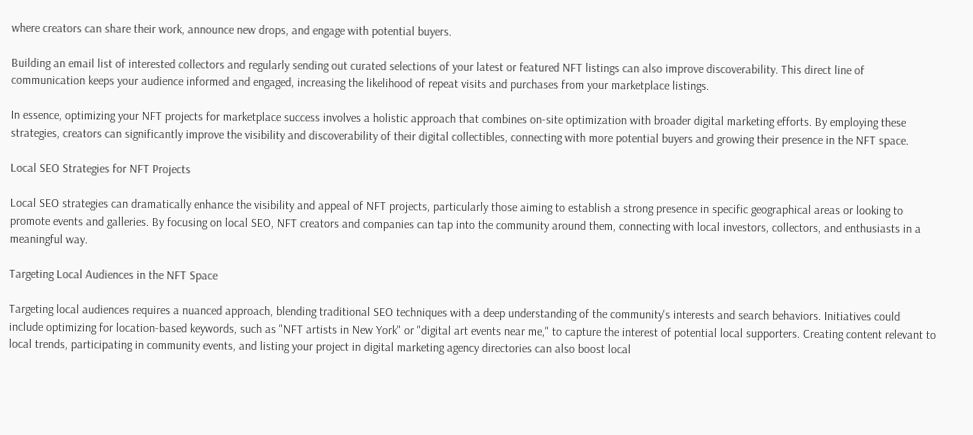where creators can share their work, announce new drops, and engage with potential buyers.

Building an email list of interested collectors and regularly sending out curated selections of your latest or featured NFT listings can also improve discoverability. This direct line of communication keeps your audience informed and engaged, increasing the likelihood of repeat visits and purchases from your marketplace listings.

In essence, optimizing your NFT projects for marketplace success involves a holistic approach that combines on-site optimization with broader digital marketing efforts. By employing these strategies, creators can significantly improve the visibility and discoverability of their digital collectibles, connecting with more potential buyers and growing their presence in the NFT space.

Local SEO Strategies for NFT Projects

Local SEO strategies can dramatically enhance the visibility and appeal of NFT projects, particularly those aiming to establish a strong presence in specific geographical areas or looking to promote events and galleries. By focusing on local SEO, NFT creators and companies can tap into the community around them, connecting with local investors, collectors, and enthusiasts in a meaningful way.

Targeting Local Audiences in the NFT Space

Targeting local audiences requires a nuanced approach, blending traditional SEO techniques with a deep understanding of the community's interests and search behaviors. Initiatives could include optimizing for location-based keywords, such as "NFT artists in New York" or "digital art events near me," to capture the interest of potential local supporters. Creating content relevant to local trends, participating in community events, and listing your project in digital marketing agency directories can also boost local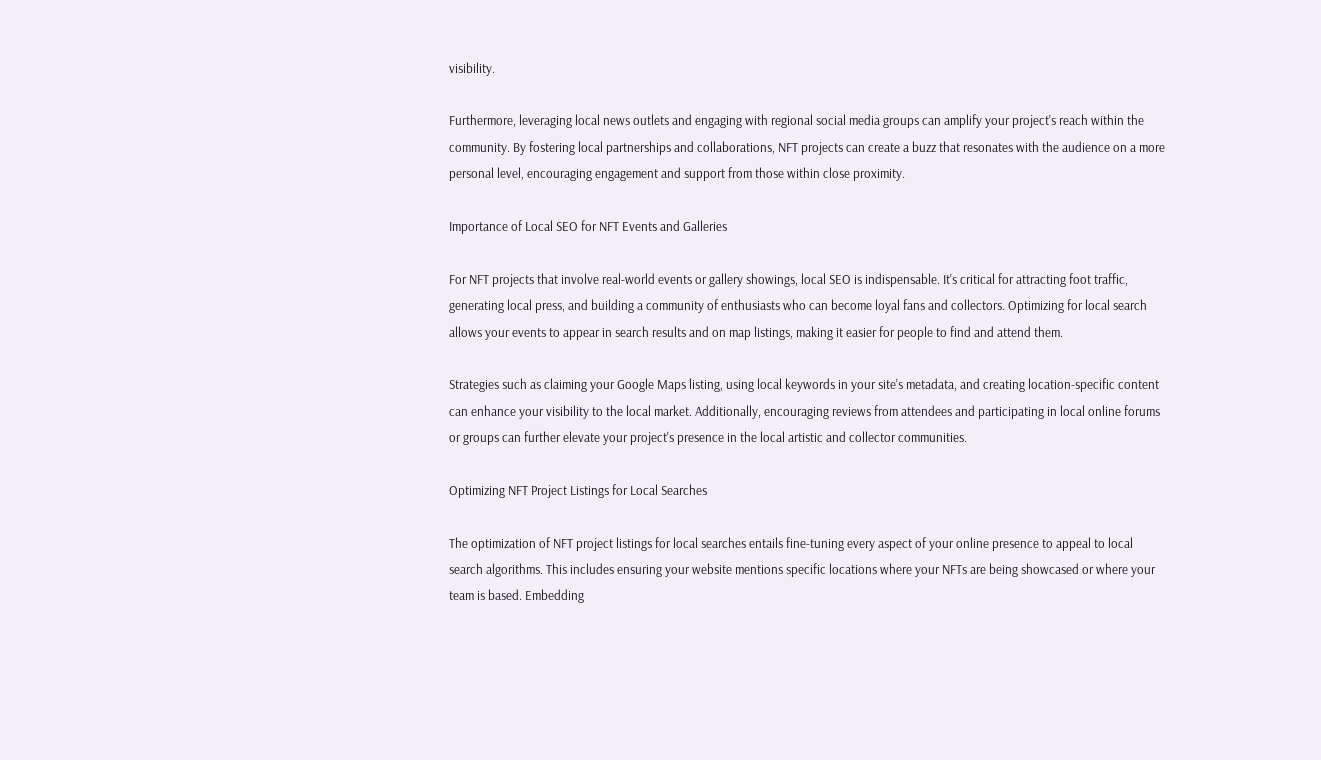visibility.

Furthermore, leveraging local news outlets and engaging with regional social media groups can amplify your project's reach within the community. By fostering local partnerships and collaborations, NFT projects can create a buzz that resonates with the audience on a more personal level, encouraging engagement and support from those within close proximity.

Importance of Local SEO for NFT Events and Galleries

For NFT projects that involve real-world events or gallery showings, local SEO is indispensable. It's critical for attracting foot traffic, generating local press, and building a community of enthusiasts who can become loyal fans and collectors. Optimizing for local search allows your events to appear in search results and on map listings, making it easier for people to find and attend them.

Strategies such as claiming your Google Maps listing, using local keywords in your site's metadata, and creating location-specific content can enhance your visibility to the local market. Additionally, encouraging reviews from attendees and participating in local online forums or groups can further elevate your project's presence in the local artistic and collector communities.

Optimizing NFT Project Listings for Local Searches

The optimization of NFT project listings for local searches entails fine-tuning every aspect of your online presence to appeal to local search algorithms. This includes ensuring your website mentions specific locations where your NFTs are being showcased or where your team is based. Embedding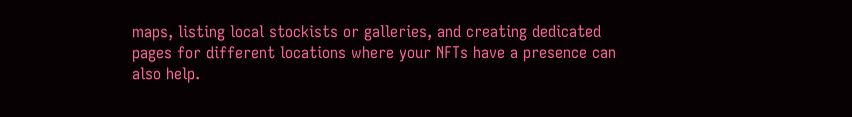maps, listing local stockists or galleries, and creating dedicated pages for different locations where your NFTs have a presence can also help.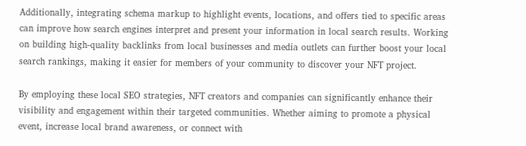Additionally, integrating schema markup to highlight events, locations, and offers tied to specific areas can improve how search engines interpret and present your information in local search results. Working on building high-quality backlinks from local businesses and media outlets can further boost your local search rankings, making it easier for members of your community to discover your NFT project.

By employing these local SEO strategies, NFT creators and companies can significantly enhance their visibility and engagement within their targeted communities. Whether aiming to promote a physical event, increase local brand awareness, or connect with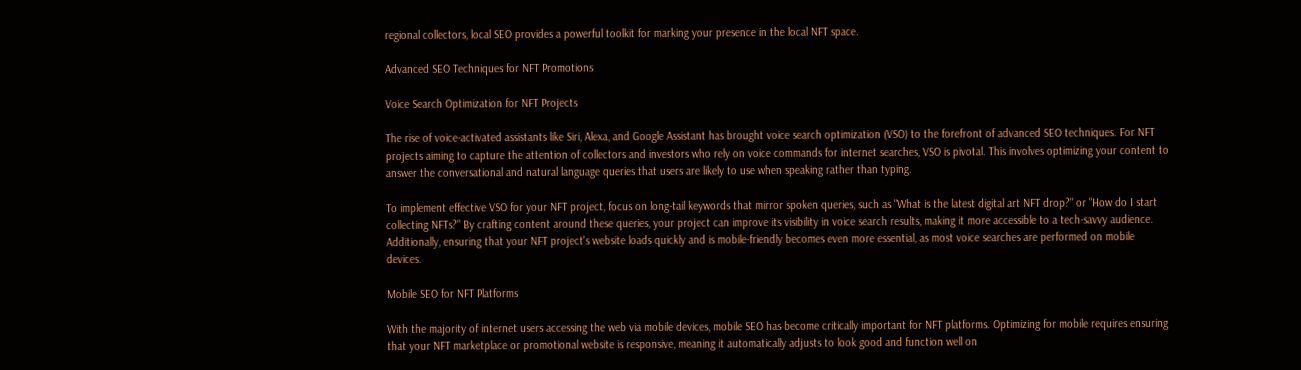regional collectors, local SEO provides a powerful toolkit for marking your presence in the local NFT space.

Advanced SEO Techniques for NFT Promotions

Voice Search Optimization for NFT Projects

The rise of voice-activated assistants like Siri, Alexa, and Google Assistant has brought voice search optimization (VSO) to the forefront of advanced SEO techniques. For NFT projects aiming to capture the attention of collectors and investors who rely on voice commands for internet searches, VSO is pivotal. This involves optimizing your content to answer the conversational and natural language queries that users are likely to use when speaking rather than typing.

To implement effective VSO for your NFT project, focus on long-tail keywords that mirror spoken queries, such as "What is the latest digital art NFT drop?" or "How do I start collecting NFTs?" By crafting content around these queries, your project can improve its visibility in voice search results, making it more accessible to a tech-savvy audience. Additionally, ensuring that your NFT project's website loads quickly and is mobile-friendly becomes even more essential, as most voice searches are performed on mobile devices.

Mobile SEO for NFT Platforms

With the majority of internet users accessing the web via mobile devices, mobile SEO has become critically important for NFT platforms. Optimizing for mobile requires ensuring that your NFT marketplace or promotional website is responsive, meaning it automatically adjusts to look good and function well on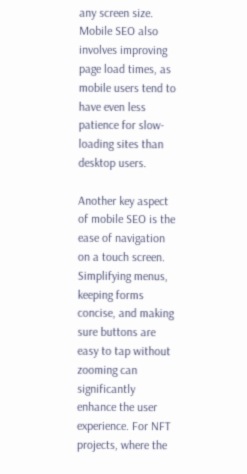any screen size. Mobile SEO also involves improving page load times, as mobile users tend to have even less patience for slow-loading sites than desktop users.

Another key aspect of mobile SEO is the ease of navigation on a touch screen. Simplifying menus, keeping forms concise, and making sure buttons are easy to tap without zooming can significantly enhance the user experience. For NFT projects, where the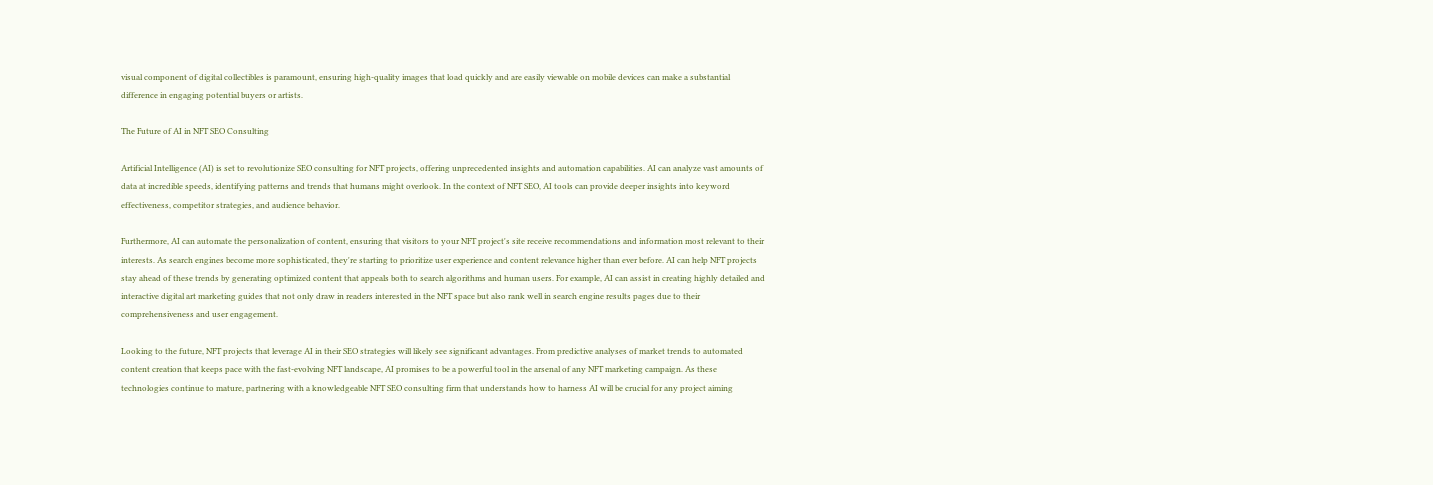visual component of digital collectibles is paramount, ensuring high-quality images that load quickly and are easily viewable on mobile devices can make a substantial difference in engaging potential buyers or artists.

The Future of AI in NFT SEO Consulting

Artificial Intelligence (AI) is set to revolutionize SEO consulting for NFT projects, offering unprecedented insights and automation capabilities. AI can analyze vast amounts of data at incredible speeds, identifying patterns and trends that humans might overlook. In the context of NFT SEO, AI tools can provide deeper insights into keyword effectiveness, competitor strategies, and audience behavior.

Furthermore, AI can automate the personalization of content, ensuring that visitors to your NFT project's site receive recommendations and information most relevant to their interests. As search engines become more sophisticated, they're starting to prioritize user experience and content relevance higher than ever before. AI can help NFT projects stay ahead of these trends by generating optimized content that appeals both to search algorithms and human users. For example, AI can assist in creating highly detailed and interactive digital art marketing guides that not only draw in readers interested in the NFT space but also rank well in search engine results pages due to their comprehensiveness and user engagement.

Looking to the future, NFT projects that leverage AI in their SEO strategies will likely see significant advantages. From predictive analyses of market trends to automated content creation that keeps pace with the fast-evolving NFT landscape, AI promises to be a powerful tool in the arsenal of any NFT marketing campaign. As these technologies continue to mature, partnering with a knowledgeable NFT SEO consulting firm that understands how to harness AI will be crucial for any project aiming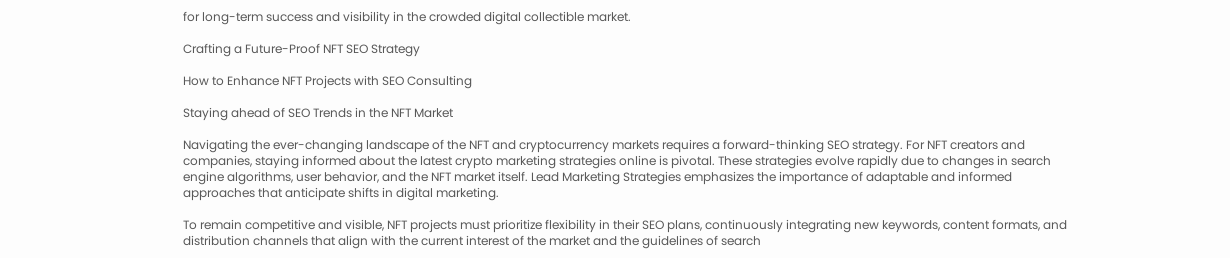for long-term success and visibility in the crowded digital collectible market.

Crafting a Future-Proof NFT SEO Strategy

How to Enhance NFT Projects with SEO Consulting

Staying ahead of SEO Trends in the NFT Market

Navigating the ever-changing landscape of the NFT and cryptocurrency markets requires a forward-thinking SEO strategy. For NFT creators and companies, staying informed about the latest crypto marketing strategies online is pivotal. These strategies evolve rapidly due to changes in search engine algorithms, user behavior, and the NFT market itself. Lead Marketing Strategies emphasizes the importance of adaptable and informed approaches that anticipate shifts in digital marketing.

To remain competitive and visible, NFT projects must prioritize flexibility in their SEO plans, continuously integrating new keywords, content formats, and distribution channels that align with the current interest of the market and the guidelines of search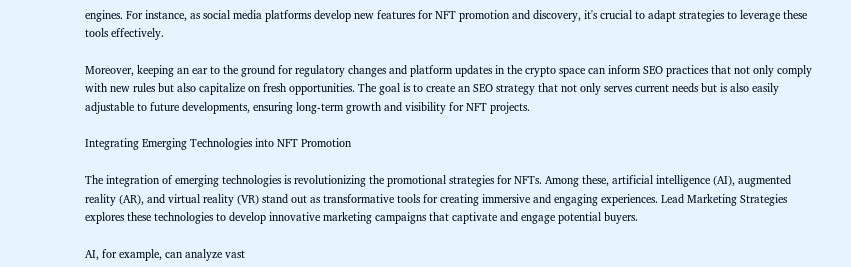engines. For instance, as social media platforms develop new features for NFT promotion and discovery, it's crucial to adapt strategies to leverage these tools effectively.

Moreover, keeping an ear to the ground for regulatory changes and platform updates in the crypto space can inform SEO practices that not only comply with new rules but also capitalize on fresh opportunities. The goal is to create an SEO strategy that not only serves current needs but is also easily adjustable to future developments, ensuring long-term growth and visibility for NFT projects.

Integrating Emerging Technologies into NFT Promotion

The integration of emerging technologies is revolutionizing the promotional strategies for NFTs. Among these, artificial intelligence (AI), augmented reality (AR), and virtual reality (VR) stand out as transformative tools for creating immersive and engaging experiences. Lead Marketing Strategies explores these technologies to develop innovative marketing campaigns that captivate and engage potential buyers.

AI, for example, can analyze vast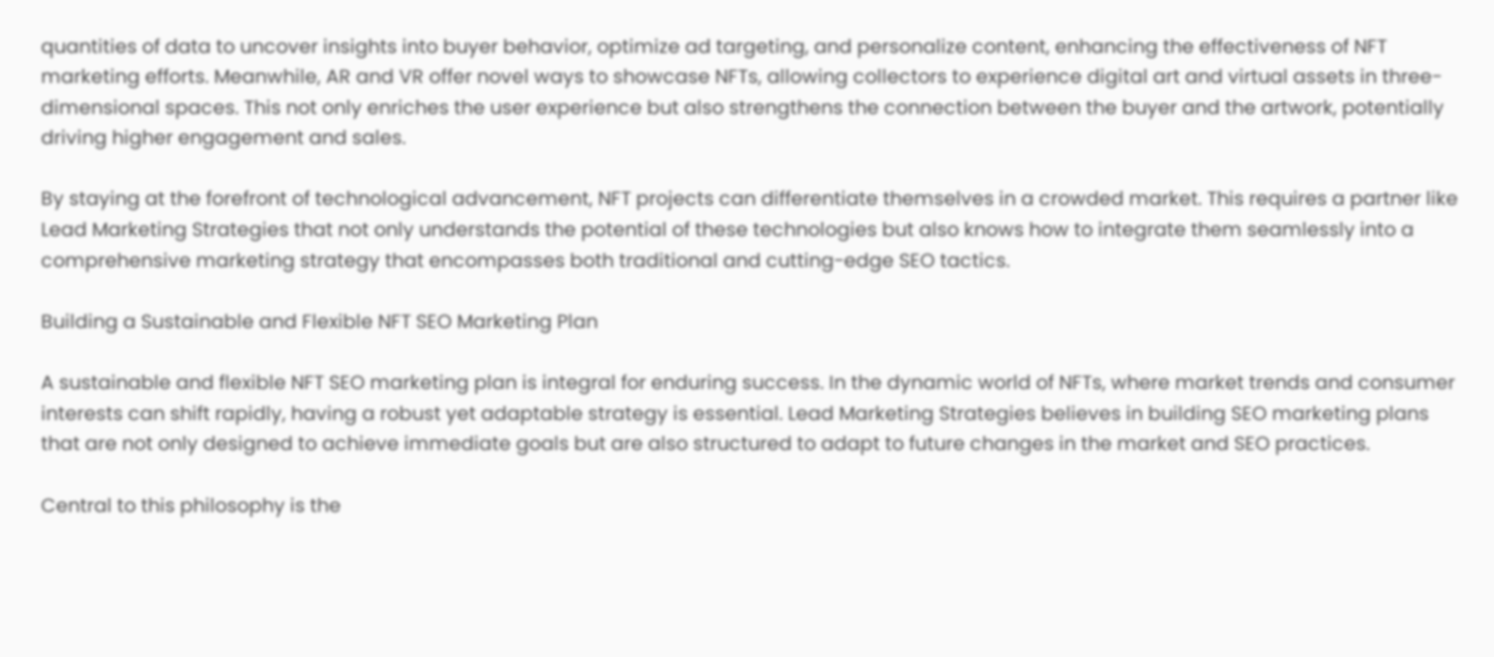quantities of data to uncover insights into buyer behavior, optimize ad targeting, and personalize content, enhancing the effectiveness of NFT marketing efforts. Meanwhile, AR and VR offer novel ways to showcase NFTs, allowing collectors to experience digital art and virtual assets in three-dimensional spaces. This not only enriches the user experience but also strengthens the connection between the buyer and the artwork, potentially driving higher engagement and sales.

By staying at the forefront of technological advancement, NFT projects can differentiate themselves in a crowded market. This requires a partner like Lead Marketing Strategies that not only understands the potential of these technologies but also knows how to integrate them seamlessly into a comprehensive marketing strategy that encompasses both traditional and cutting-edge SEO tactics.

Building a Sustainable and Flexible NFT SEO Marketing Plan

A sustainable and flexible NFT SEO marketing plan is integral for enduring success. In the dynamic world of NFTs, where market trends and consumer interests can shift rapidly, having a robust yet adaptable strategy is essential. Lead Marketing Strategies believes in building SEO marketing plans that are not only designed to achieve immediate goals but are also structured to adapt to future changes in the market and SEO practices.

Central to this philosophy is the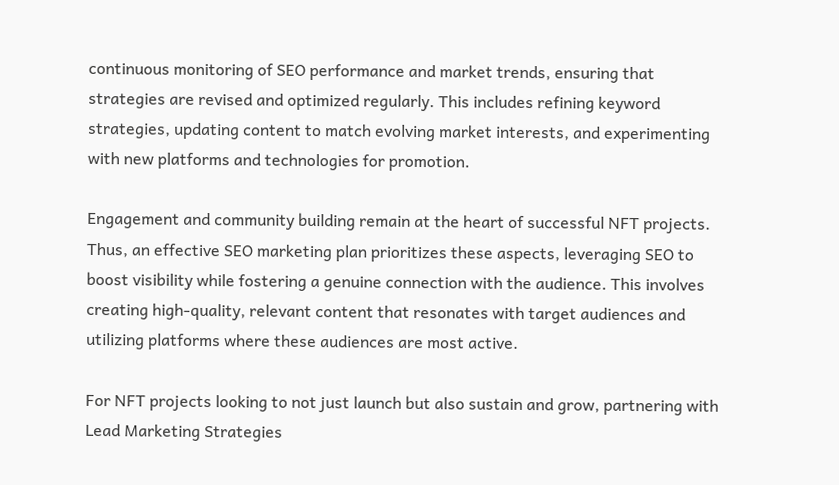continuous monitoring of SEO performance and market trends, ensuring that strategies are revised and optimized regularly. This includes refining keyword strategies, updating content to match evolving market interests, and experimenting with new platforms and technologies for promotion.

Engagement and community building remain at the heart of successful NFT projects. Thus, an effective SEO marketing plan prioritizes these aspects, leveraging SEO to boost visibility while fostering a genuine connection with the audience. This involves creating high-quality, relevant content that resonates with target audiences and utilizing platforms where these audiences are most active.

For NFT projects looking to not just launch but also sustain and grow, partnering with Lead Marketing Strategies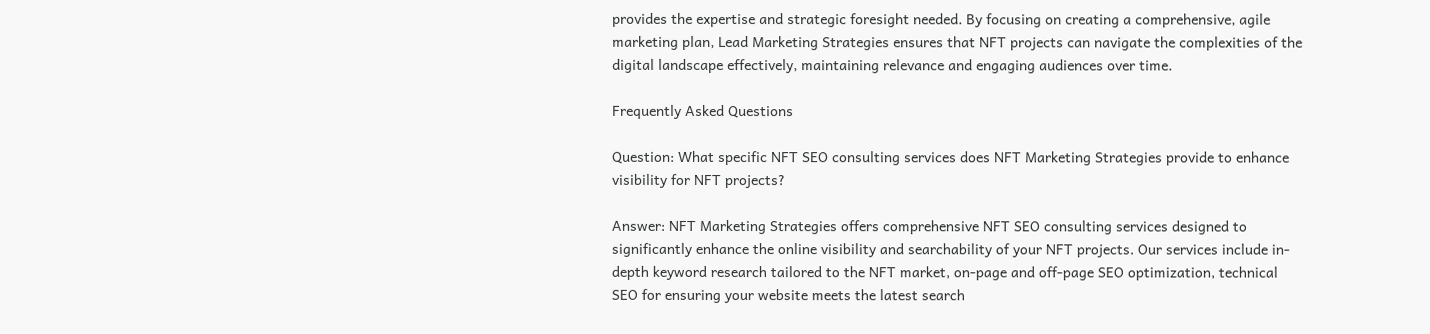provides the expertise and strategic foresight needed. By focusing on creating a comprehensive, agile marketing plan, Lead Marketing Strategies ensures that NFT projects can navigate the complexities of the digital landscape effectively, maintaining relevance and engaging audiences over time.

Frequently Asked Questions

Question: What specific NFT SEO consulting services does NFT Marketing Strategies provide to enhance visibility for NFT projects?

Answer: NFT Marketing Strategies offers comprehensive NFT SEO consulting services designed to significantly enhance the online visibility and searchability of your NFT projects. Our services include in-depth keyword research tailored to the NFT market, on-page and off-page SEO optimization, technical SEO for ensuring your website meets the latest search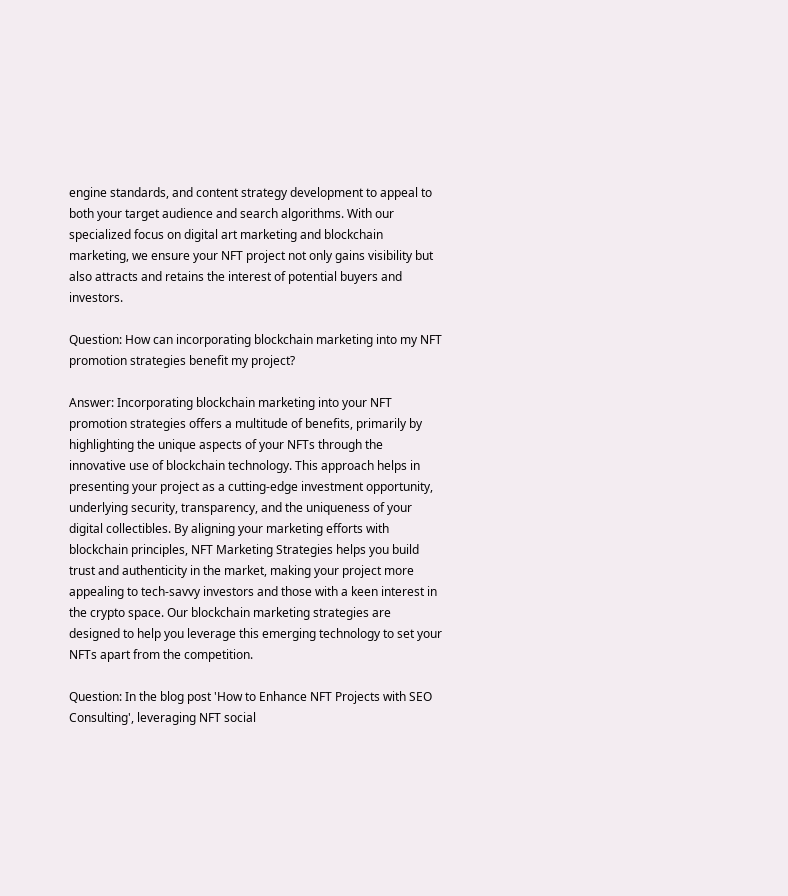engine standards, and content strategy development to appeal to both your target audience and search algorithms. With our specialized focus on digital art marketing and blockchain marketing, we ensure your NFT project not only gains visibility but also attracts and retains the interest of potential buyers and investors.

Question: How can incorporating blockchain marketing into my NFT promotion strategies benefit my project?

Answer: Incorporating blockchain marketing into your NFT promotion strategies offers a multitude of benefits, primarily by highlighting the unique aspects of your NFTs through the innovative use of blockchain technology. This approach helps in presenting your project as a cutting-edge investment opportunity, underlying security, transparency, and the uniqueness of your digital collectibles. By aligning your marketing efforts with blockchain principles, NFT Marketing Strategies helps you build trust and authenticity in the market, making your project more appealing to tech-savvy investors and those with a keen interest in the crypto space. Our blockchain marketing strategies are designed to help you leverage this emerging technology to set your NFTs apart from the competition.

Question: In the blog post 'How to Enhance NFT Projects with SEO Consulting', leveraging NFT social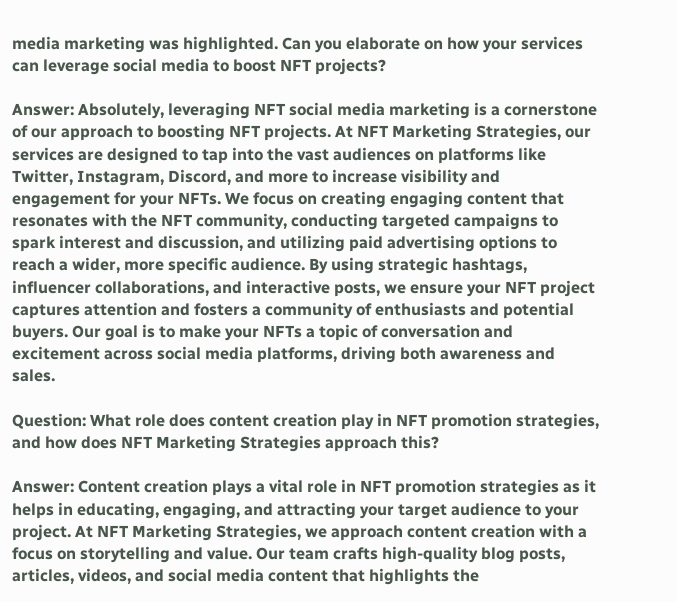media marketing was highlighted. Can you elaborate on how your services can leverage social media to boost NFT projects?

Answer: Absolutely, leveraging NFT social media marketing is a cornerstone of our approach to boosting NFT projects. At NFT Marketing Strategies, our services are designed to tap into the vast audiences on platforms like Twitter, Instagram, Discord, and more to increase visibility and engagement for your NFTs. We focus on creating engaging content that resonates with the NFT community, conducting targeted campaigns to spark interest and discussion, and utilizing paid advertising options to reach a wider, more specific audience. By using strategic hashtags, influencer collaborations, and interactive posts, we ensure your NFT project captures attention and fosters a community of enthusiasts and potential buyers. Our goal is to make your NFTs a topic of conversation and excitement across social media platforms, driving both awareness and sales.

Question: What role does content creation play in NFT promotion strategies, and how does NFT Marketing Strategies approach this?

Answer: Content creation plays a vital role in NFT promotion strategies as it helps in educating, engaging, and attracting your target audience to your project. At NFT Marketing Strategies, we approach content creation with a focus on storytelling and value. Our team crafts high-quality blog posts, articles, videos, and social media content that highlights the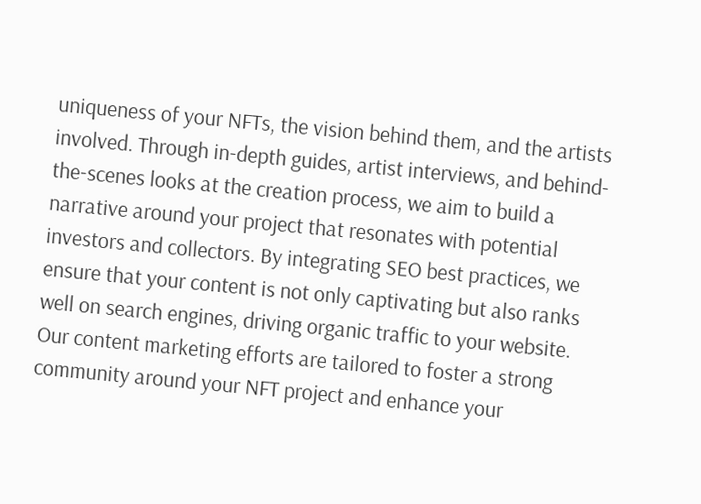uniqueness of your NFTs, the vision behind them, and the artists involved. Through in-depth guides, artist interviews, and behind-the-scenes looks at the creation process, we aim to build a narrative around your project that resonates with potential investors and collectors. By integrating SEO best practices, we ensure that your content is not only captivating but also ranks well on search engines, driving organic traffic to your website. Our content marketing efforts are tailored to foster a strong community around your NFT project and enhance your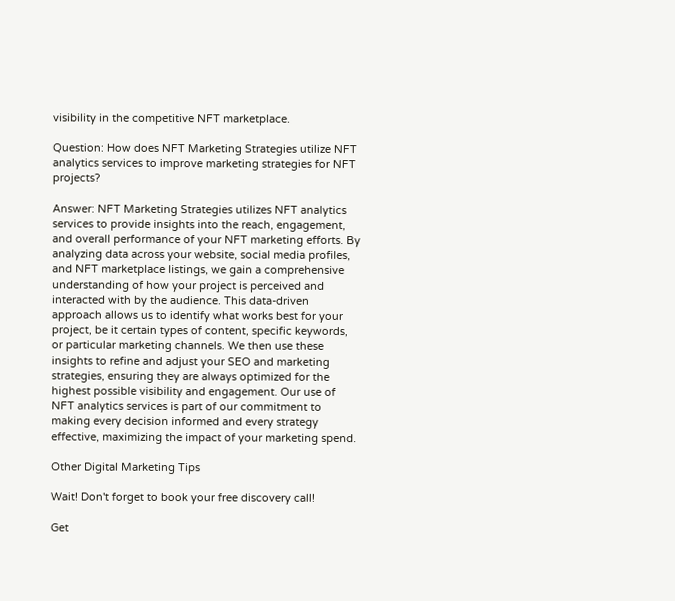visibility in the competitive NFT marketplace.

Question: How does NFT Marketing Strategies utilize NFT analytics services to improve marketing strategies for NFT projects?

Answer: NFT Marketing Strategies utilizes NFT analytics services to provide insights into the reach, engagement, and overall performance of your NFT marketing efforts. By analyzing data across your website, social media profiles, and NFT marketplace listings, we gain a comprehensive understanding of how your project is perceived and interacted with by the audience. This data-driven approach allows us to identify what works best for your project, be it certain types of content, specific keywords, or particular marketing channels. We then use these insights to refine and adjust your SEO and marketing strategies, ensuring they are always optimized for the highest possible visibility and engagement. Our use of NFT analytics services is part of our commitment to making every decision informed and every strategy effective, maximizing the impact of your marketing spend.

Other Digital Marketing Tips

Wait! Don't forget to book your free discovery call!

Get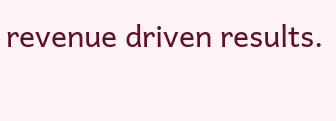revenue driven results.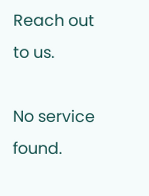Reach out to us.

No service found.